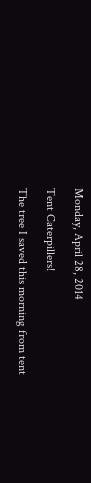Monday, April 28, 2014

Tent Caterpillers!

The tree I saved this morning from tent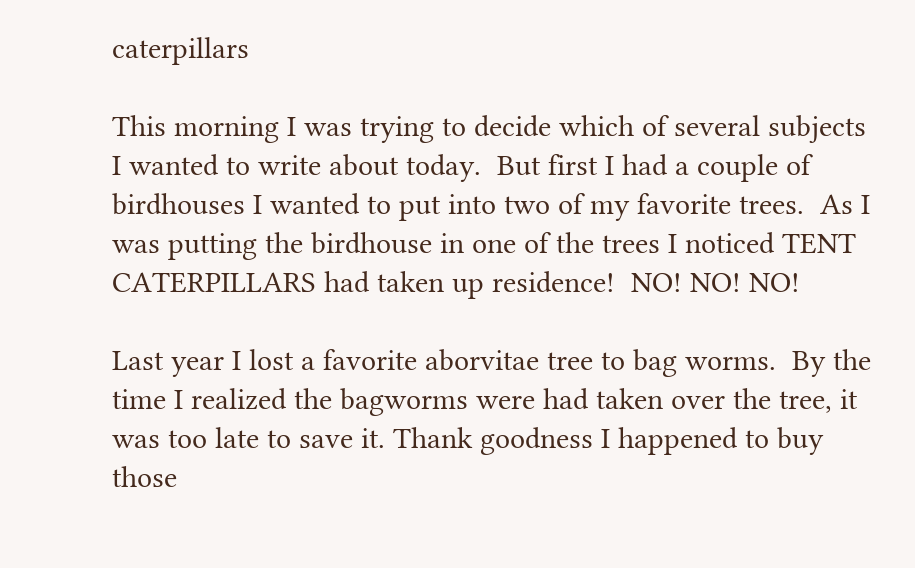caterpillars

This morning I was trying to decide which of several subjects I wanted to write about today.  But first I had a couple of birdhouses I wanted to put into two of my favorite trees.  As I was putting the birdhouse in one of the trees I noticed TENT CATERPILLARS had taken up residence!  NO! NO! NO!

Last year I lost a favorite aborvitae tree to bag worms.  By the time I realized the bagworms were had taken over the tree, it was too late to save it. Thank goodness I happened to buy those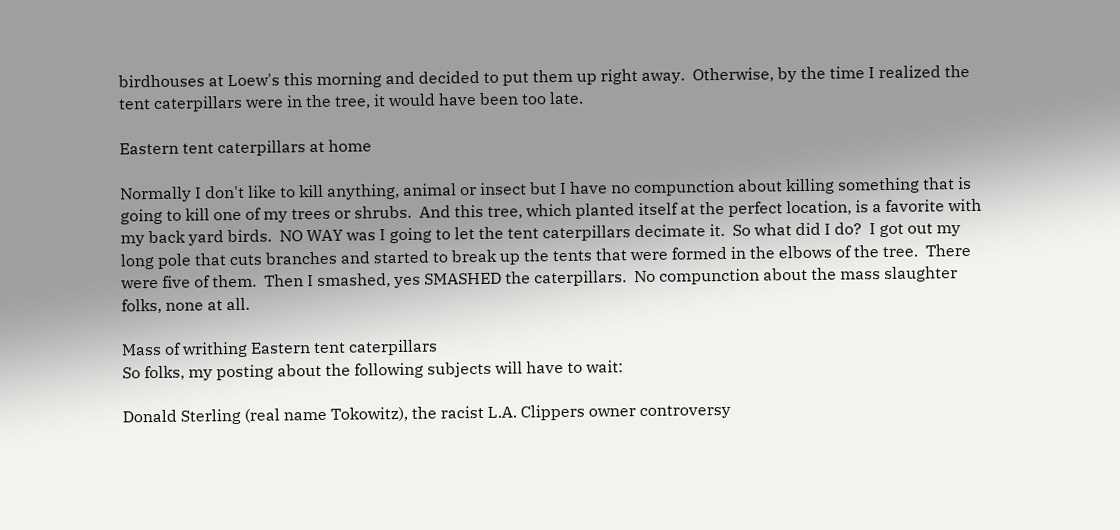birdhouses at Loew's this morning and decided to put them up right away.  Otherwise, by the time I realized the tent caterpillars were in the tree, it would have been too late.

Eastern tent caterpillars at home

Normally I don't like to kill anything, animal or insect but I have no compunction about killing something that is going to kill one of my trees or shrubs.  And this tree, which planted itself at the perfect location, is a favorite with my back yard birds.  NO WAY was I going to let the tent caterpillars decimate it.  So what did I do?  I got out my long pole that cuts branches and started to break up the tents that were formed in the elbows of the tree.  There were five of them.  Then I smashed, yes SMASHED the caterpillars.  No compunction about the mass slaughter folks, none at all.

Mass of writhing Eastern tent caterpillars
So folks, my posting about the following subjects will have to wait:

Donald Sterling (real name Tokowitz), the racist L.A. Clippers owner controversy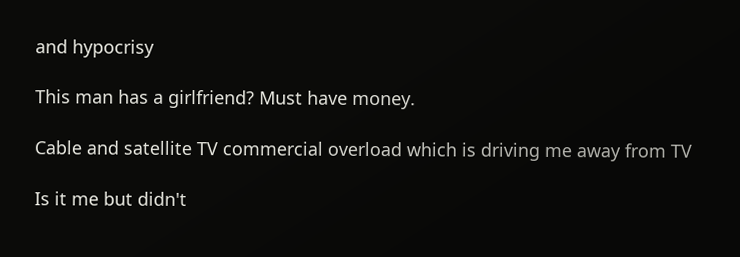and hypocrisy

This man has a girlfriend? Must have money.

Cable and satellite TV commercial overload which is driving me away from TV

Is it me but didn't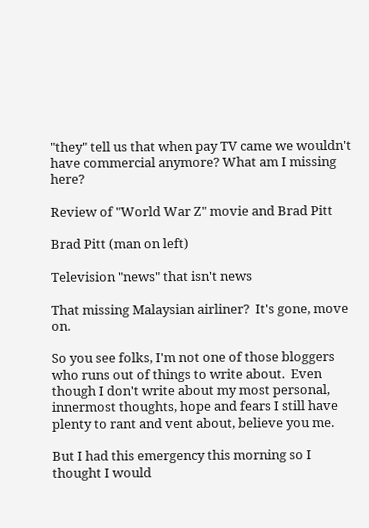"they" tell us that when pay TV came we wouldn't have commercial anymore? What am I missing here?

Review of "World War Z" movie and Brad Pitt

Brad Pitt (man on left)

Television "news" that isn't news

That missing Malaysian airliner?  It's gone, move on.

So you see folks, I'm not one of those bloggers who runs out of things to write about.  Even though I don't write about my most personal, innermost thoughts, hope and fears I still have plenty to rant and vent about, believe you me.

But I had this emergency this morning so I thought I would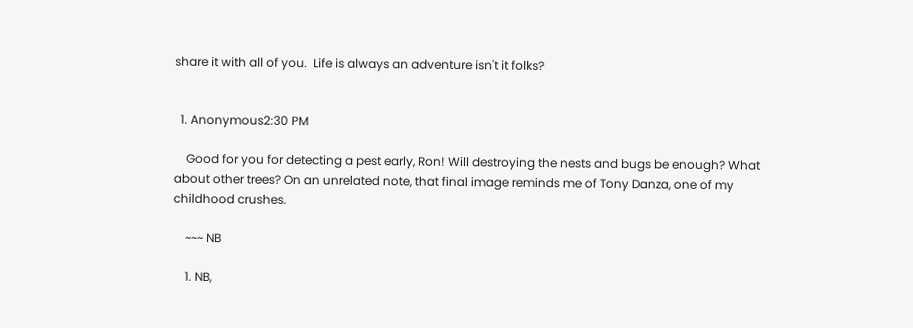share it with all of you.  Life is always an adventure isn't it folks?


  1. Anonymous2:30 PM

    Good for you for detecting a pest early, Ron! Will destroying the nests and bugs be enough? What about other trees? On an unrelated note, that final image reminds me of Tony Danza, one of my childhood crushes.

    ~~~ NB

    1. NB,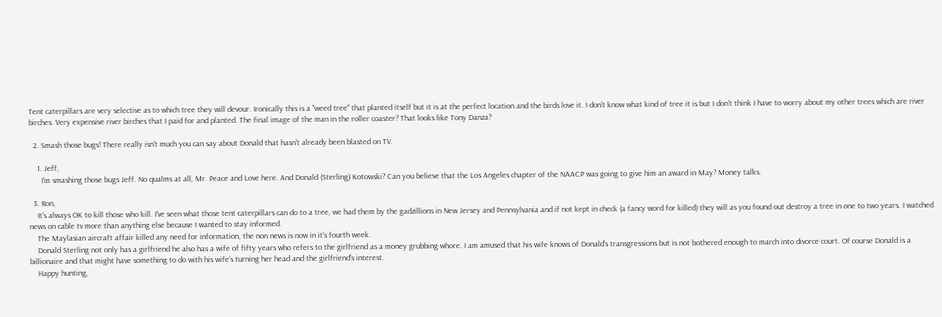Tent caterpillars are very selective as to which tree they will devour. Ironically this is a "weed tree" that planted itself but it is at the perfect location and the birds love it. I don't know what kind of tree it is but I don't think I have to worry about my other trees which are river birches. Very expensive river birches that I paid for and planted. The final image of the man in the roller coaster? That looks like Tony Danza?

  2. Smash those bugs! There really isn't much you can say about Donald that hasn't already been blasted on TV.

    1. Jeff,
      I'm smashing those bugs Jeff. No qualms at all, Mr. Peace and Love here. And Donald (Sterling) Kotowski? Can you believe that the Los Angeles chapter of the NAACP was going to give him an award in May? Money talks.

  3. Ron,
    It's always OK to kill those who kill. I've seen what those tent caterpillars can do to a tree, we had them by the gadzillions in New Jersey and Pennsylvania and if not kept in check (a fancy word for killed) they will as you found out destroy a tree in one to two years. I watched news on cable tv more than anything else because I wanted to stay informed.
    The Maylasian aircraft affair killed any need for information, the non news is now in it's fourth week.
    Donald Sterling not only has a girlfriend he also has a wife of fifty years who refers to the girlfriend as a money grubbing whore. I am amused that his wife knows of Donald's transgressions but is not bothered enough to march into divorce court. Of course Donald is a billionaire and that might have something to do with his wife's turning her head and the girlfriend's interest.
    Happy hunting,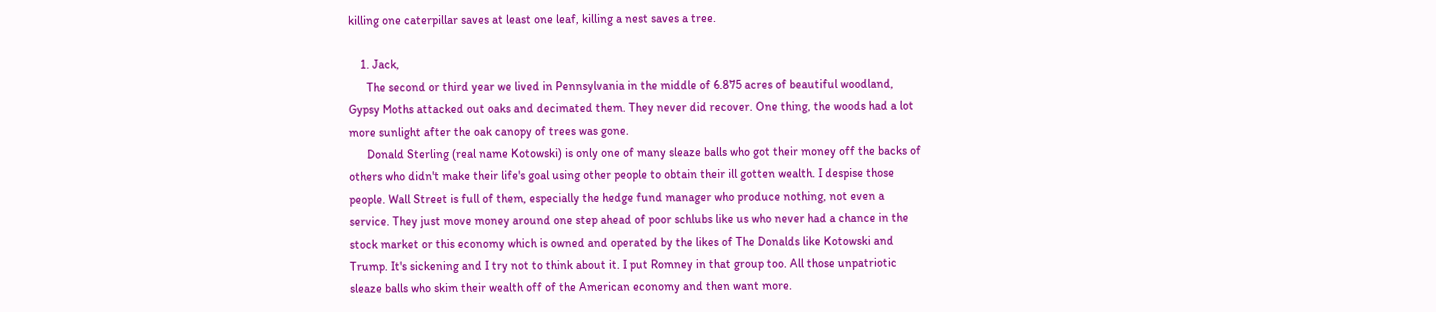killing one caterpillar saves at least one leaf, killing a nest saves a tree.

    1. Jack,
      The second or third year we lived in Pennsylvania in the middle of 6.875 acres of beautiful woodland, Gypsy Moths attacked out oaks and decimated them. They never did recover. One thing, the woods had a lot more sunlight after the oak canopy of trees was gone.
      Donald Sterling (real name Kotowski) is only one of many sleaze balls who got their money off the backs of others who didn't make their life's goal using other people to obtain their ill gotten wealth. I despise those people. Wall Street is full of them, especially the hedge fund manager who produce nothing, not even a service. They just move money around one step ahead of poor schlubs like us who never had a chance in the stock market or this economy which is owned and operated by the likes of The Donalds like Kotowski and Trump. It's sickening and I try not to think about it. I put Romney in that group too. All those unpatriotic sleaze balls who skim their wealth off of the American economy and then want more.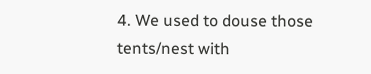4. We used to douse those tents/nest with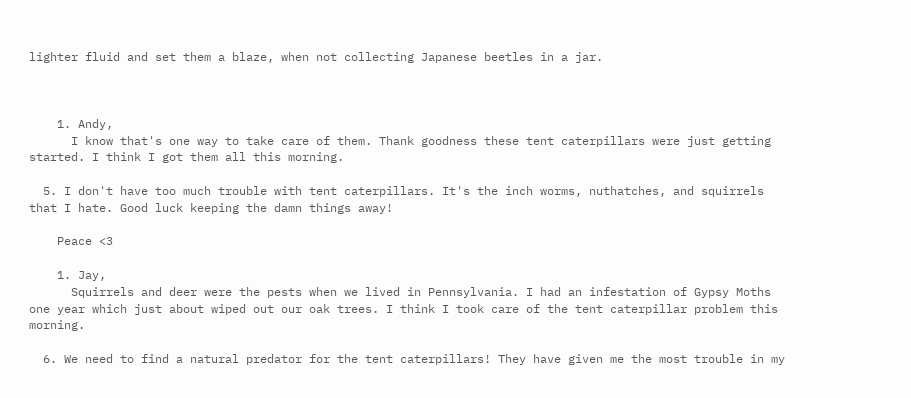lighter fluid and set them a blaze, when not collecting Japanese beetles in a jar.



    1. Andy,
      I know that's one way to take care of them. Thank goodness these tent caterpillars were just getting started. I think I got them all this morning.

  5. I don't have too much trouble with tent caterpillars. It's the inch worms, nuthatches, and squirrels that I hate. Good luck keeping the damn things away!

    Peace <3

    1. Jay,
      Squirrels and deer were the pests when we lived in Pennsylvania. I had an infestation of Gypsy Moths one year which just about wiped out our oak trees. I think I took care of the tent caterpillar problem this morning.

  6. We need to find a natural predator for the tent caterpillars! They have given me the most trouble in my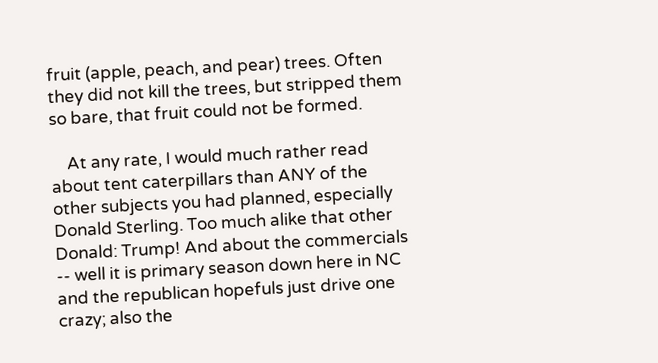fruit (apple, peach, and pear) trees. Often they did not kill the trees, but stripped them so bare, that fruit could not be formed.

    At any rate, I would much rather read about tent caterpillars than ANY of the other subjects you had planned, especially Donald Sterling. Too much alike that other Donald: Trump! And about the commercials -- well it is primary season down here in NC and the republican hopefuls just drive one crazy; also the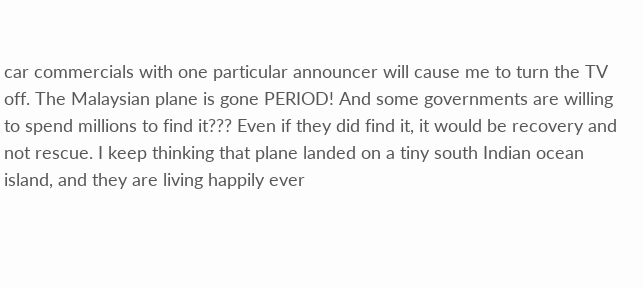car commercials with one particular announcer will cause me to turn the TV off. The Malaysian plane is gone PERIOD! And some governments are willing to spend millions to find it??? Even if they did find it, it would be recovery and not rescue. I keep thinking that plane landed on a tiny south Indian ocean island, and they are living happily ever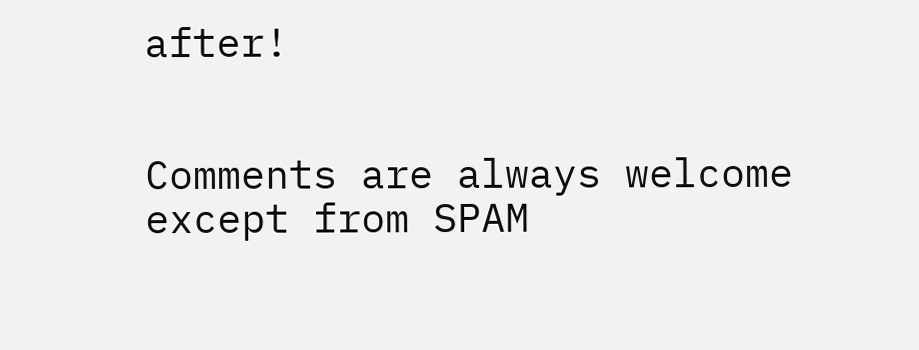after!


Comments are always welcome except from SPAM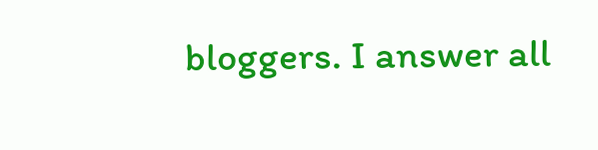bloggers. I answer all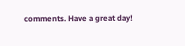comments. Have a great day!